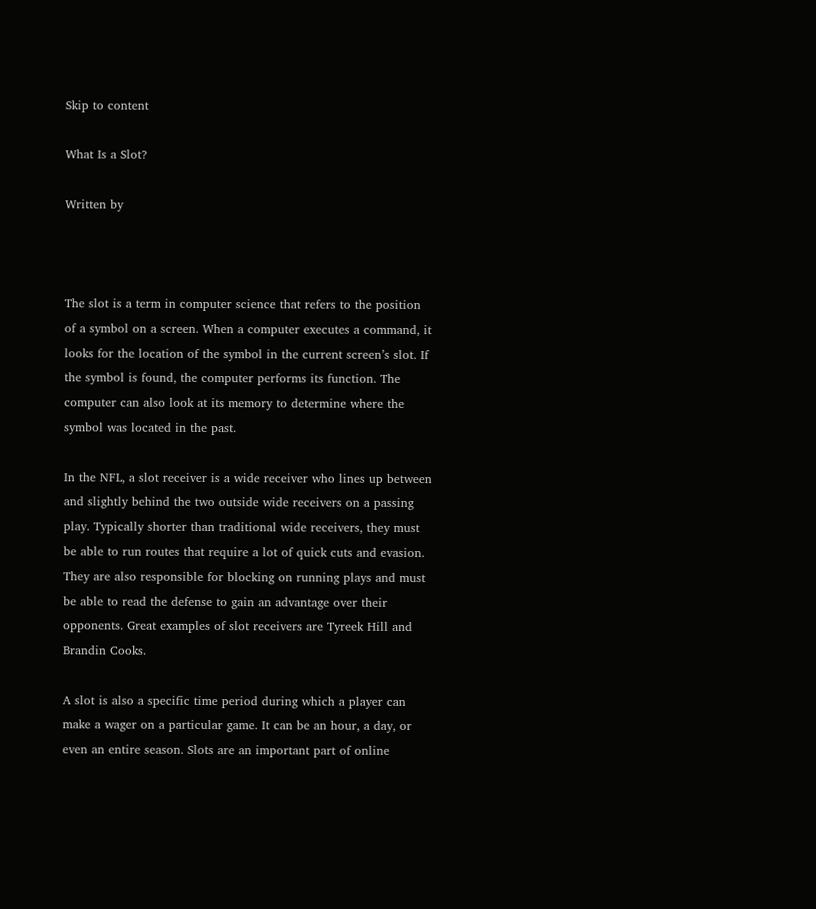Skip to content

What Is a Slot?

Written by



The slot is a term in computer science that refers to the position of a symbol on a screen. When a computer executes a command, it looks for the location of the symbol in the current screen’s slot. If the symbol is found, the computer performs its function. The computer can also look at its memory to determine where the symbol was located in the past.

In the NFL, a slot receiver is a wide receiver who lines up between and slightly behind the two outside wide receivers on a passing play. Typically shorter than traditional wide receivers, they must be able to run routes that require a lot of quick cuts and evasion. They are also responsible for blocking on running plays and must be able to read the defense to gain an advantage over their opponents. Great examples of slot receivers are Tyreek Hill and Brandin Cooks.

A slot is also a specific time period during which a player can make a wager on a particular game. It can be an hour, a day, or even an entire season. Slots are an important part of online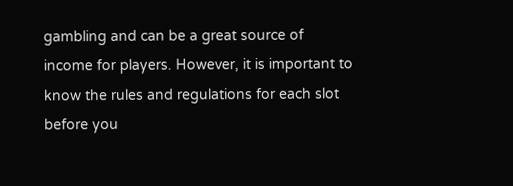gambling and can be a great source of income for players. However, it is important to know the rules and regulations for each slot before you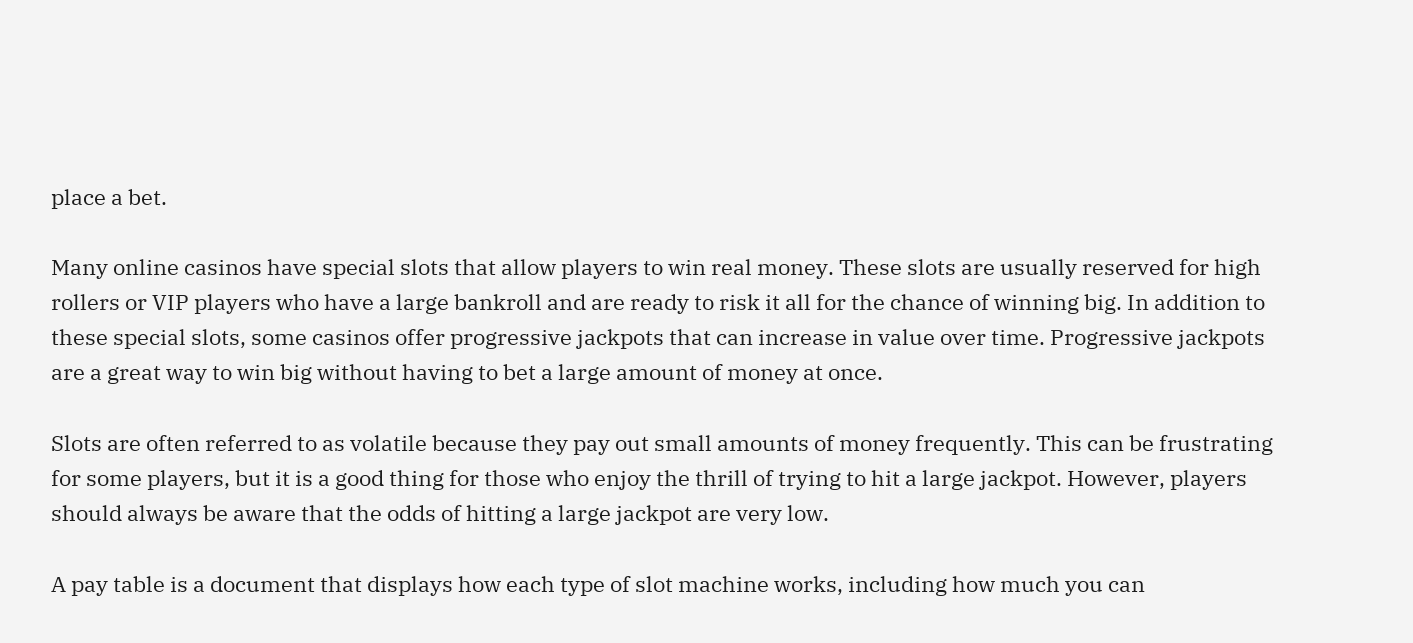place a bet.

Many online casinos have special slots that allow players to win real money. These slots are usually reserved for high rollers or VIP players who have a large bankroll and are ready to risk it all for the chance of winning big. In addition to these special slots, some casinos offer progressive jackpots that can increase in value over time. Progressive jackpots are a great way to win big without having to bet a large amount of money at once.

Slots are often referred to as volatile because they pay out small amounts of money frequently. This can be frustrating for some players, but it is a good thing for those who enjoy the thrill of trying to hit a large jackpot. However, players should always be aware that the odds of hitting a large jackpot are very low.

A pay table is a document that displays how each type of slot machine works, including how much you can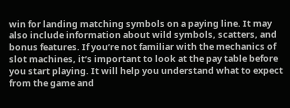win for landing matching symbols on a paying line. It may also include information about wild symbols, scatters, and bonus features. If you’re not familiar with the mechanics of slot machines, it’s important to look at the pay table before you start playing. It will help you understand what to expect from the game and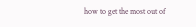how to get the most out of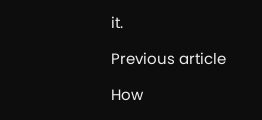it.

Previous article

How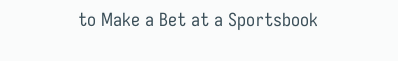to Make a Bet at a Sportsbook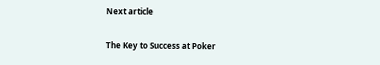Next article

The Key to Success at Poker